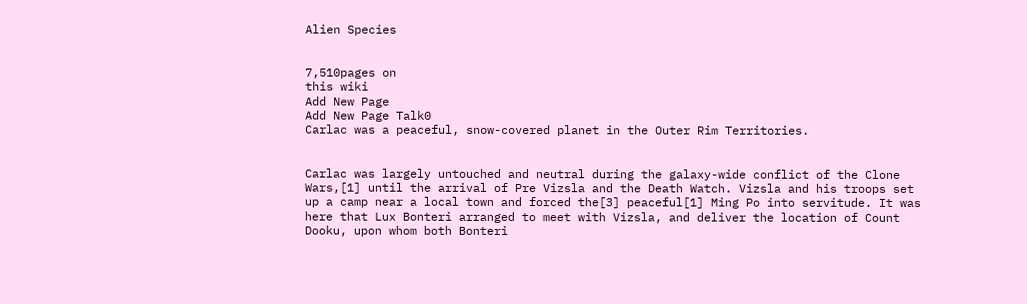Alien Species


7,510pages on
this wiki
Add New Page
Add New Page Talk0
Carlac was a peaceful, snow-covered planet in the Outer Rim Territories.


Carlac was largely untouched and neutral during the galaxy-wide conflict of the Clone Wars,[1] until the arrival of Pre Vizsla and the Death Watch. Vizsla and his troops set up a camp near a local town and forced the[3] peaceful[1] Ming Po into servitude. It was here that Lux Bonteri arranged to meet with Vizsla, and deliver the location of Count Dooku, upon whom both Bonteri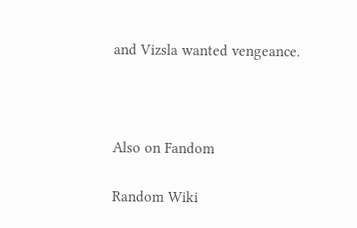and Vizsla wanted vengeance.



Also on Fandom

Random Wiki